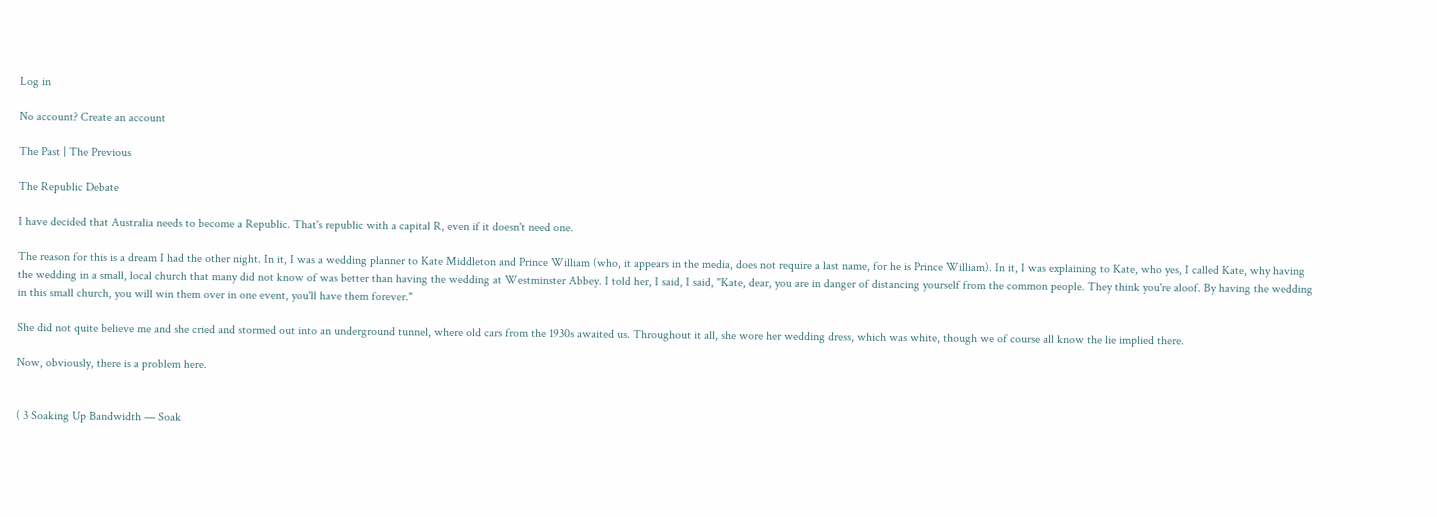Log in

No account? Create an account

The Past | The Previous

The Republic Debate

I have decided that Australia needs to become a Republic. That's republic with a capital R, even if it doesn't need one.

The reason for this is a dream I had the other night. In it, I was a wedding planner to Kate Middleton and Prince William (who, it appears in the media, does not require a last name, for he is Prince William). In it, I was explaining to Kate, who yes, I called Kate, why having the wedding in a small, local church that many did not know of was better than having the wedding at Westminster Abbey. I told her, I said, I said, "Kate, dear, you are in danger of distancing yourself from the common people. They think you're aloof. By having the wedding in this small church, you will win them over in one event, you'll have them forever."

She did not quite believe me and she cried and stormed out into an underground tunnel, where old cars from the 1930s awaited us. Throughout it all, she wore her wedding dress, which was white, though we of course all know the lie implied there.

Now, obviously, there is a problem here.


( 3 Soaking Up Bandwidth — Soak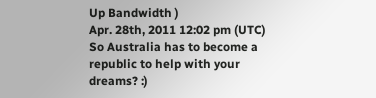Up Bandwidth )
Apr. 28th, 2011 12:02 pm (UTC)
So Australia has to become a republic to help with your dreams? :)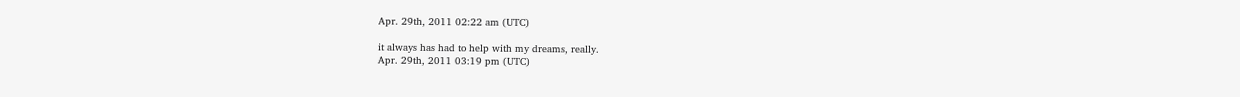Apr. 29th, 2011 02:22 am (UTC)

it always has had to help with my dreams, really.
Apr. 29th, 2011 03:19 pm (UTC)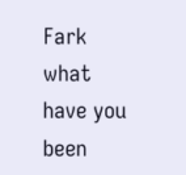Fark what have you been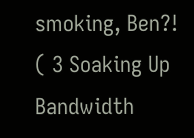smoking, Ben?!
( 3 Soaking Up Bandwidth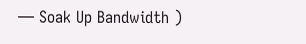— Soak Up Bandwidth )